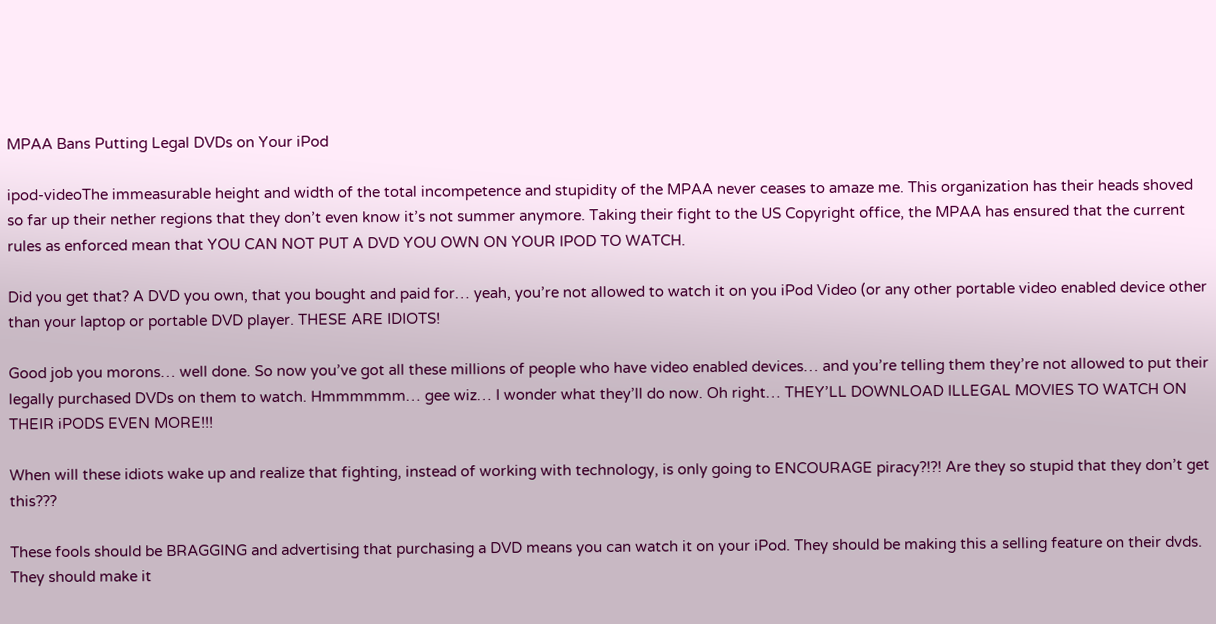MPAA Bans Putting Legal DVDs on Your iPod

ipod-videoThe immeasurable height and width of the total incompetence and stupidity of the MPAA never ceases to amaze me. This organization has their heads shoved so far up their nether regions that they don’t even know it’s not summer anymore. Taking their fight to the US Copyright office, the MPAA has ensured that the current rules as enforced mean that YOU CAN NOT PUT A DVD YOU OWN ON YOUR IPOD TO WATCH.

Did you get that? A DVD you own, that you bought and paid for… yeah, you’re not allowed to watch it on you iPod Video (or any other portable video enabled device other than your laptop or portable DVD player. THESE ARE IDIOTS!

Good job you morons… well done. So now you’ve got all these millions of people who have video enabled devices… and you’re telling them they’re not allowed to put their legally purchased DVDs on them to watch. Hmmmmmm… gee wiz… I wonder what they’ll do now. Oh right… THEY’LL DOWNLOAD ILLEGAL MOVIES TO WATCH ON THEIR iPODS EVEN MORE!!!

When will these idiots wake up and realize that fighting, instead of working with technology, is only going to ENCOURAGE piracy?!?! Are they so stupid that they don’t get this???

These fools should be BRAGGING and advertising that purchasing a DVD means you can watch it on your iPod. They should be making this a selling feature on their dvds. They should make it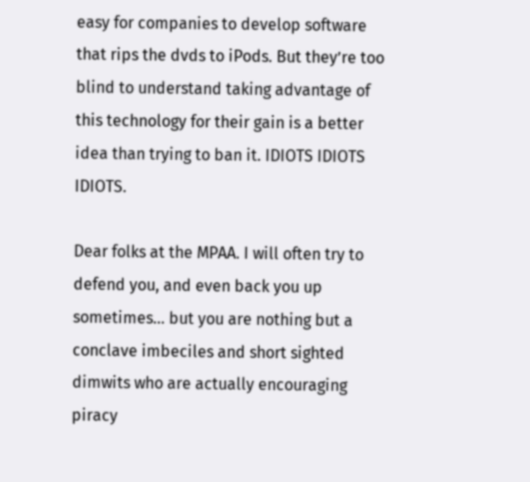easy for companies to develop software that rips the dvds to iPods. But they’re too blind to understand taking advantage of this technology for their gain is a better idea than trying to ban it. IDIOTS IDIOTS IDIOTS.

Dear folks at the MPAA. I will often try to defend you, and even back you up sometimes… but you are nothing but a conclave imbeciles and short sighted dimwits who are actually encouraging piracy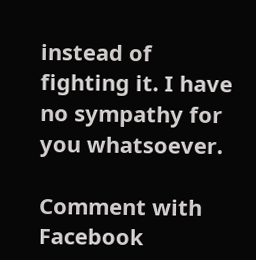instead of fighting it. I have no sympathy for you whatsoever.

Comment with Facebook